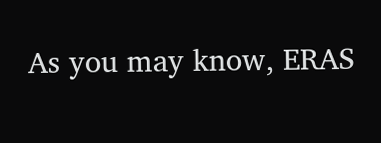As you may know, ERAS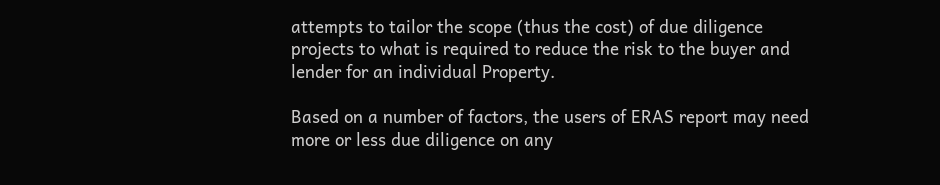attempts to tailor the scope (thus the cost) of due diligence projects to what is required to reduce the risk to the buyer and lender for an individual Property.

Based on a number of factors, the users of ERAS report may need more or less due diligence on any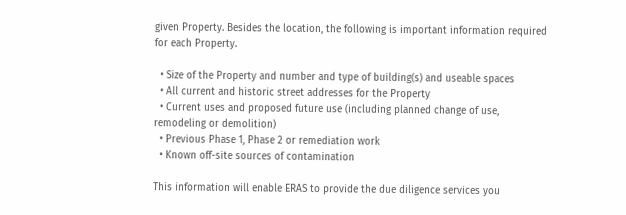given Property. Besides the location, the following is important information required for each Property.

  • Size of the Property and number and type of building(s) and useable spaces
  • All current and historic street addresses for the Property
  • Current uses and proposed future use (including planned change of use, remodeling or demolition)
  • Previous Phase 1, Phase 2 or remediation work
  • Known off-site sources of contamination

This information will enable ERAS to provide the due diligence services you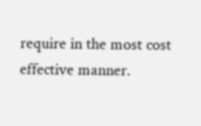require in the most cost effective manner.